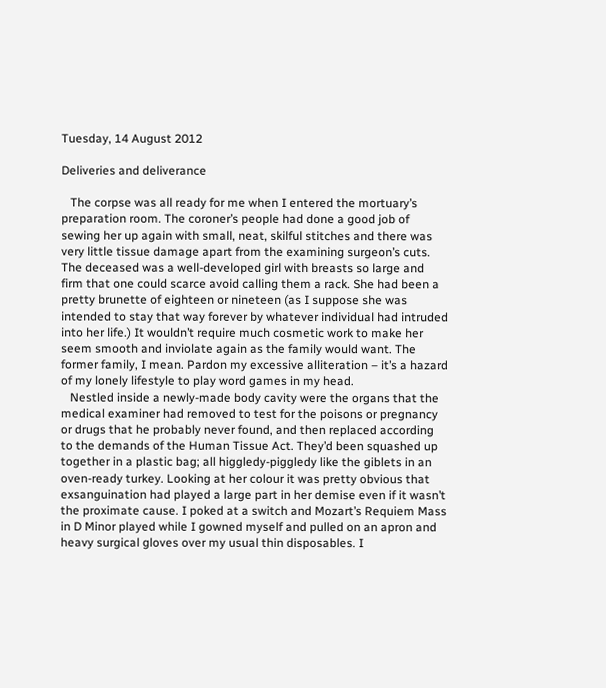Tuesday, 14 August 2012

Deliveries and deliverance

   The corpse was all ready for me when I entered the mortuary’s preparation room. The coroner’s people had done a good job of sewing her up again with small, neat, skilful stitches and there was very little tissue damage apart from the examining surgeon’s cuts. The deceased was a well-developed girl with breasts so large and firm that one could scarce avoid calling them a rack. She had been a pretty brunette of eighteen or nineteen (as I suppose she was intended to stay that way forever by whatever individual had intruded into her life.) It wouldn’t require much cosmetic work to make her seem smooth and inviolate again as the family would want. The former family, I mean. Pardon my excessive alliteration – it’s a hazard of my lonely lifestyle to play word games in my head.
   Nestled inside a newly-made body cavity were the organs that the medical examiner had removed to test for the poisons or pregnancy or drugs that he probably never found, and then replaced according to the demands of the Human Tissue Act. They’d been squashed up together in a plastic bag; all higgledy-piggledy like the giblets in an oven-ready turkey. Looking at her colour it was pretty obvious that exsanguination had played a large part in her demise even if it wasn’t the proximate cause. I poked at a switch and Mozart’s Requiem Mass in D Minor played while I gowned myself and pulled on an apron and heavy surgical gloves over my usual thin disposables. I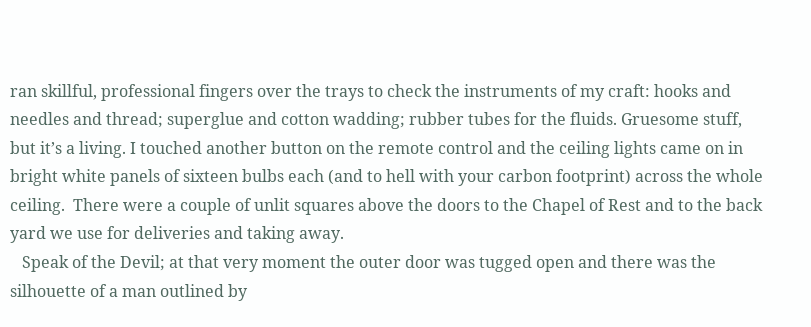ran skillful, professional fingers over the trays to check the instruments of my craft: hooks and needles and thread; superglue and cotton wadding; rubber tubes for the fluids. Gruesome stuff, but it’s a living. I touched another button on the remote control and the ceiling lights came on in bright white panels of sixteen bulbs each (and to hell with your carbon footprint) across the whole ceiling.  There were a couple of unlit squares above the doors to the Chapel of Rest and to the back yard we use for deliveries and taking away.
   Speak of the Devil; at that very moment the outer door was tugged open and there was the silhouette of a man outlined by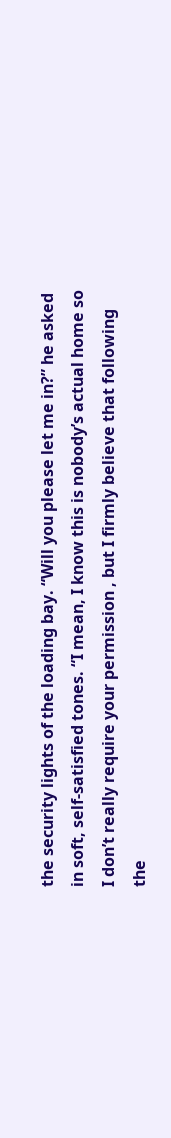the security lights of the loading bay. “Will you please let me in?” he asked in soft, self-satisfied tones. “I mean, I know this is nobody’s actual home so I don’t really require your permission , but I firmly believe that following the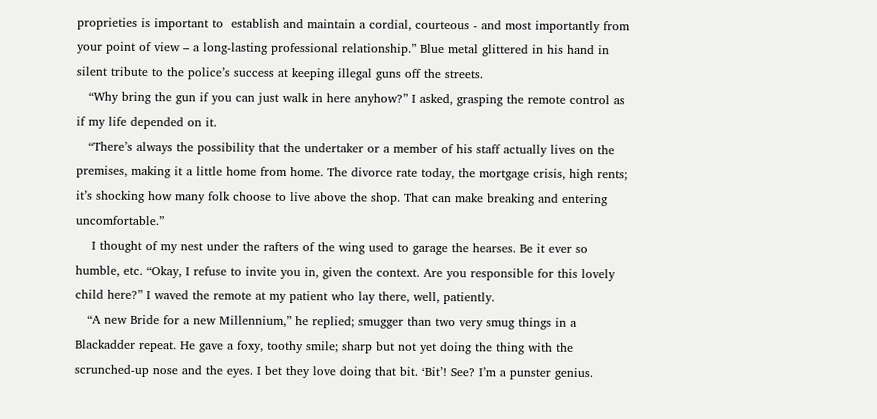proprieties is important to  establish and maintain a cordial, courteous - and most importantly from your point of view – a long-lasting professional relationship.” Blue metal glittered in his hand in silent tribute to the police’s success at keeping illegal guns off the streets.
   “Why bring the gun if you can just walk in here anyhow?” I asked, grasping the remote control as if my life depended on it.
   “There’s always the possibility that the undertaker or a member of his staff actually lives on the premises, making it a little home from home. The divorce rate today, the mortgage crisis, high rents; it’s shocking how many folk choose to live above the shop. That can make breaking and entering uncomfortable.”
    I thought of my nest under the rafters of the wing used to garage the hearses. Be it ever so humble, etc. “Okay, I refuse to invite you in, given the context. Are you responsible for this lovely child here?” I waved the remote at my patient who lay there, well, patiently.
   “A new Bride for a new Millennium,” he replied; smugger than two very smug things in a Blackadder repeat. He gave a foxy, toothy smile; sharp but not yet doing the thing with the scrunched-up nose and the eyes. I bet they love doing that bit. ‘Bit’! See? I’m a punster genius.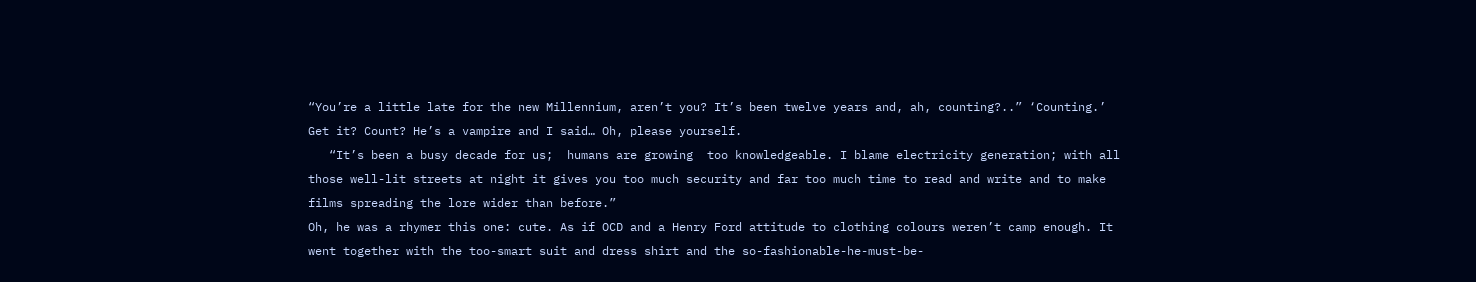“You’re a little late for the new Millennium, aren’t you? It’s been twelve years and, ah, counting?..” ‘Counting.’ Get it? Count? He’s a vampire and I said… Oh, please yourself.
   “It’s been a busy decade for us;  humans are growing  too knowledgeable. I blame electricity generation; with all those well-lit streets at night it gives you too much security and far too much time to read and write and to make films spreading the lore wider than before.”
Oh, he was a rhymer this one: cute. As if OCD and a Henry Ford attitude to clothing colours weren’t camp enough. It went together with the too-smart suit and dress shirt and the so-fashionable-he-must-be-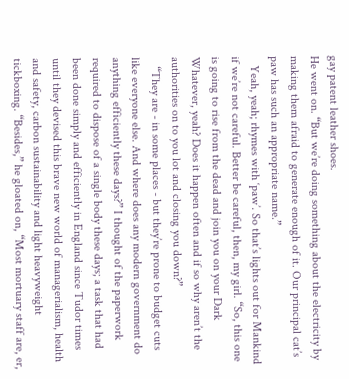gay patent leather shoes.
He went on. “But we’re doing something about the electricity by making them afraid to generate enough of it. Our principal cat’s paw has such an appropriate name.”
   Yeah, yeah; rhymes with ‘paw’. So that’s lights out for Mankind if we’re not careful. Better be careful, then, my girl. “So, this one is going to rise from the dead and join you on your Dark Whatever, yeah? Does it happen often and if so why aren’t the authorities on to you lot and closing you down?”
   “They are - in some places - but they’re prone to budget cuts like everyone else. And where does any modern government do anything efficiently these days?” I thought of the paperwork required to dispose of a single body these days; a task that had been done simply and efficiently in England since Tudor times until they devised this brave new world of managerialism, health and safety, carbon sustainability and light heavyweight tickboxing. “Besides,” he gloated on, “Most mortuary staff are, er,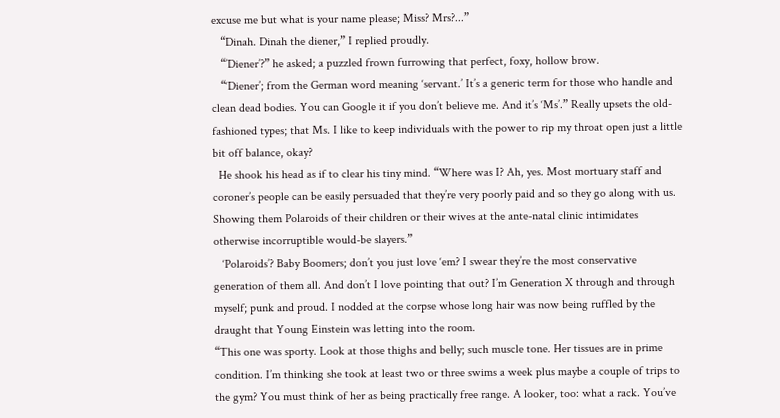excuse me but what is your name please; Miss? Mrs?...”
   “Dinah. Dinah the diener,” I replied proudly.
   “’Diener’?” he asked; a puzzled frown furrowing that perfect, foxy, hollow brow.
   “‘Diener’; from the German word meaning ‘servant.’ It’s a generic term for those who handle and clean dead bodies. You can Google it if you don’t believe me. And it’s ‘Ms’.” Really upsets the old-fashioned types; that Ms. I like to keep individuals with the power to rip my throat open just a little bit off balance, okay?
  He shook his head as if to clear his tiny mind. “Where was I? Ah, yes. Most mortuary staff and coroner’s people can be easily persuaded that they’re very poorly paid and so they go along with us. Showing them Polaroids of their children or their wives at the ante-natal clinic intimidates otherwise incorruptible would-be slayers.”
   ‘Polaroids’? Baby Boomers; don’t you just love ‘em? I swear they’re the most conservative generation of them all. And don’t I love pointing that out? I’m Generation X through and through myself; punk and proud. I nodded at the corpse whose long hair was now being ruffled by the draught that Young Einstein was letting into the room.
“This one was sporty. Look at those thighs and belly; such muscle tone. Her tissues are in prime condition. I’m thinking she took at least two or three swims a week plus maybe a couple of trips to the gym? You must think of her as being practically free range. A looker, too: what a rack. You’ve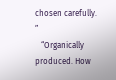chosen carefully. ”
   “Organically produced. How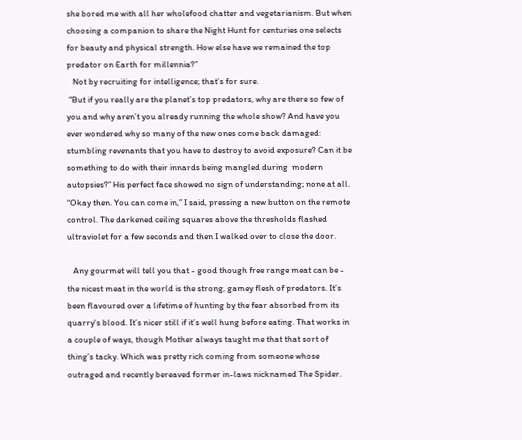she bored me with all her wholefood chatter and vegetarianism. But when choosing a companion to share the Night Hunt for centuries one selects for beauty and physical strength. How else have we remained the top predator on Earth for millennia?”
   Not by recruiting for intelligence; that’s for sure.
 “But if you really are the planet’s top predators, why are there so few of you and why aren’t you already running the whole show? And have you ever wondered why so many of the new ones come back damaged: stumbling revenants that you have to destroy to avoid exposure? Can it be something to do with their innards being mangled during  modern autopsies?” His perfect face showed no sign of understanding; none at all. “Okay then. You can come in,” I said, pressing a new button on the remote control. The darkened ceiling squares above the thresholds flashed ultraviolet for a few seconds and then I walked over to close the door.

   Any gourmet will tell you that - good though free range meat can be - the nicest meat in the world is the strong, gamey flesh of predators. It’s been flavoured over a lifetime of hunting by the fear absorbed from its quarry's blood. It’s nicer still if it’s well hung before eating. That works in a couple of ways, though Mother always taught me that that sort of thing’s tacky. Which was pretty rich coming from someone whose outraged and recently bereaved former in-laws nicknamed The Spider.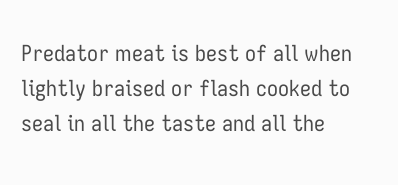Predator meat is best of all when lightly braised or flash cooked to seal in all the taste and all the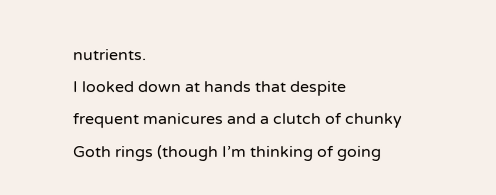nutrients.
I looked down at hands that despite frequent manicures and a clutch of chunky Goth rings (though I’m thinking of going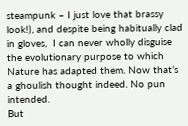steampunk – I just love that brassy look!), and despite being habitually clad in gloves,  I can never wholly disguise the evolutionary purpose to which Nature has adapted them. Now that’s a ghoulish thought indeed. No pun intended.
But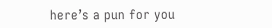here’s a pun for you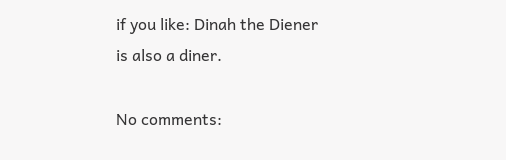if you like: Dinah the Diener is also a diner.

No comments: